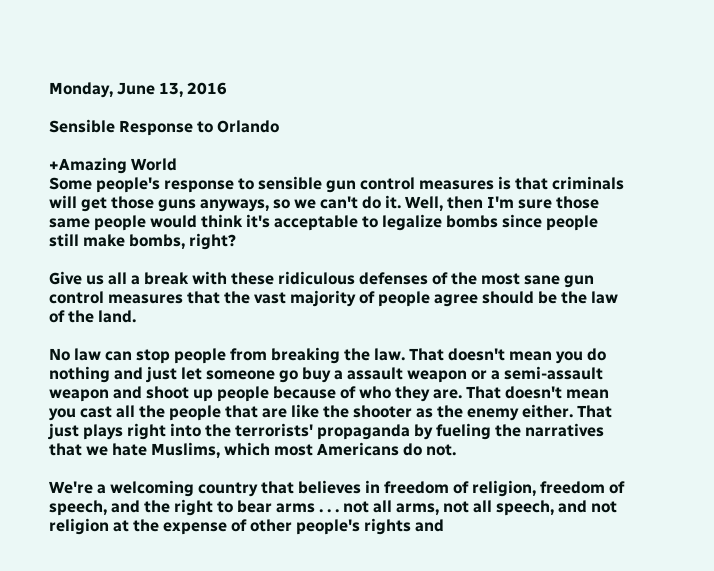Monday, June 13, 2016

Sensible Response to Orlando

+Amazing World
Some people's response to sensible gun control measures is that criminals will get those guns anyways, so we can't do it. Well, then I'm sure those same people would think it's acceptable to legalize bombs since people still make bombs, right?

Give us all a break with these ridiculous defenses of the most sane gun control measures that the vast majority of people agree should be the law of the land.

No law can stop people from breaking the law. That doesn't mean you do nothing and just let someone go buy a assault weapon or a semi-assault weapon and shoot up people because of who they are. That doesn't mean you cast all the people that are like the shooter as the enemy either. That just plays right into the terrorists' propaganda by fueling the narratives that we hate Muslims, which most Americans do not.

We're a welcoming country that believes in freedom of religion, freedom of speech, and the right to bear arms . . . not all arms, not all speech, and not religion at the expense of other people's rights and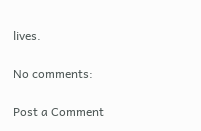lives.

No comments:

Post a Comment